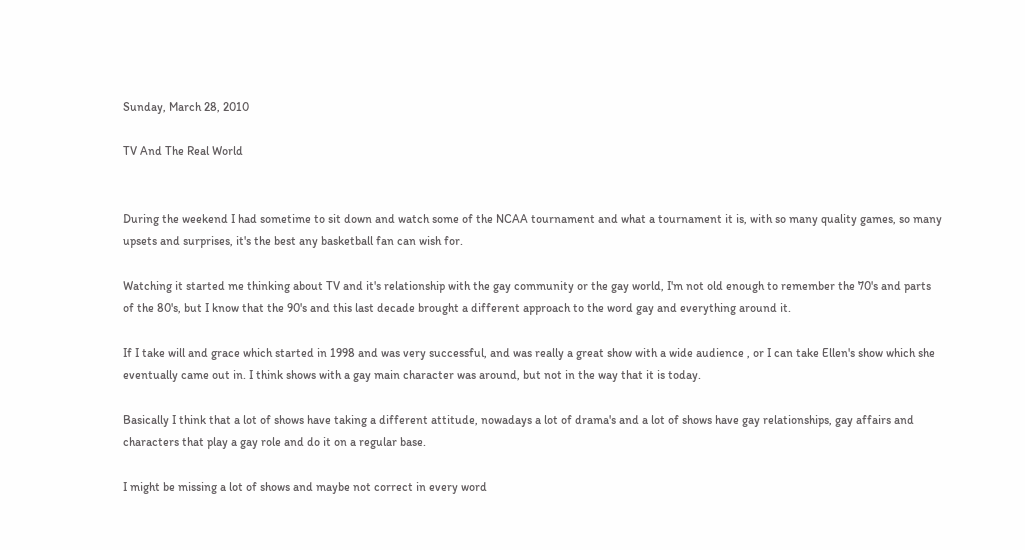Sunday, March 28, 2010

TV And The Real World


During the weekend I had sometime to sit down and watch some of the NCAA tournament and what a tournament it is, with so many quality games, so many upsets and surprises, it's the best any basketball fan can wish for.

Watching it started me thinking about TV and it's relationship with the gay community or the gay world, I'm not old enough to remember the 70's and parts of the 80's, but I know that the 90's and this last decade brought a different approach to the word gay and everything around it.

If I take will and grace which started in 1998 and was very successful, and was really a great show with a wide audience , or I can take Ellen's show which she eventually came out in. I think shows with a gay main character was around, but not in the way that it is today.

Basically I think that a lot of shows have taking a different attitude, nowadays a lot of drama's and a lot of shows have gay relationships, gay affairs and characters that play a gay role and do it on a regular base.

I might be missing a lot of shows and maybe not correct in every word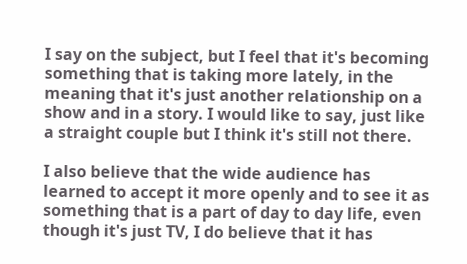I say on the subject, but I feel that it's becoming something that is taking more lately, in the meaning that it's just another relationship on a show and in a story. I would like to say, just like a straight couple but I think it's still not there.

I also believe that the wide audience has learned to accept it more openly and to see it as something that is a part of day to day life, even though it's just TV, I do believe that it has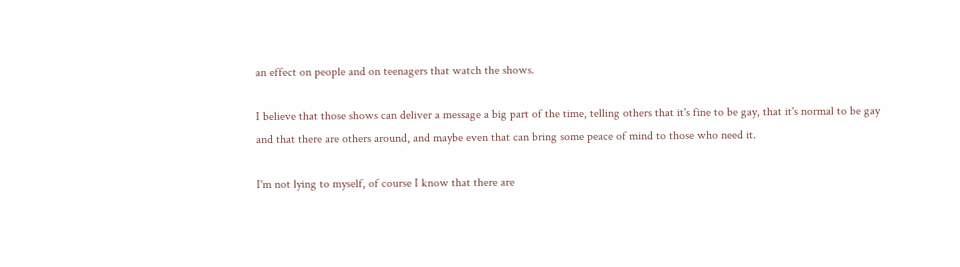an effect on people and on teenagers that watch the shows.

I believe that those shows can deliver a message a big part of the time, telling others that it's fine to be gay, that it's normal to be gay and that there are others around, and maybe even that can bring some peace of mind to those who need it.

I'm not lying to myself, of course I know that there are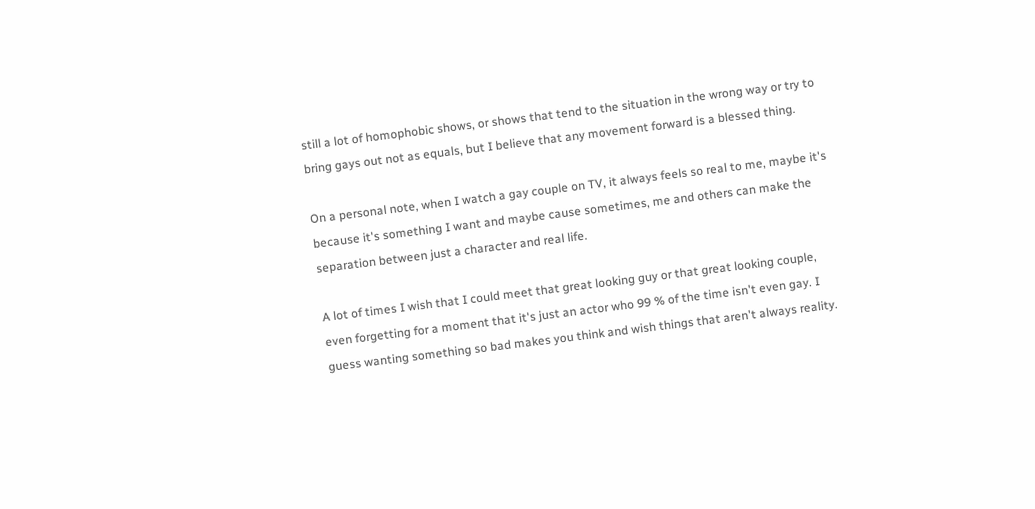still a lot of homophobic shows, or shows that tend to the situation in the wrong way or try to bring gays out not as equals, but I believe that any movement forward is a blessed thing.

On a personal note, when I watch a gay couple on TV, it always feels so real to me, maybe it's because it's something I want and maybe cause sometimes, me and others can make the separation between just a character and real life.

A lot of times I wish that I could meet that great looking guy or that great looking couple, even forgetting for a moment that it's just an actor who 99 % of the time isn't even gay. I guess wanting something so bad makes you think and wish things that aren't always reality.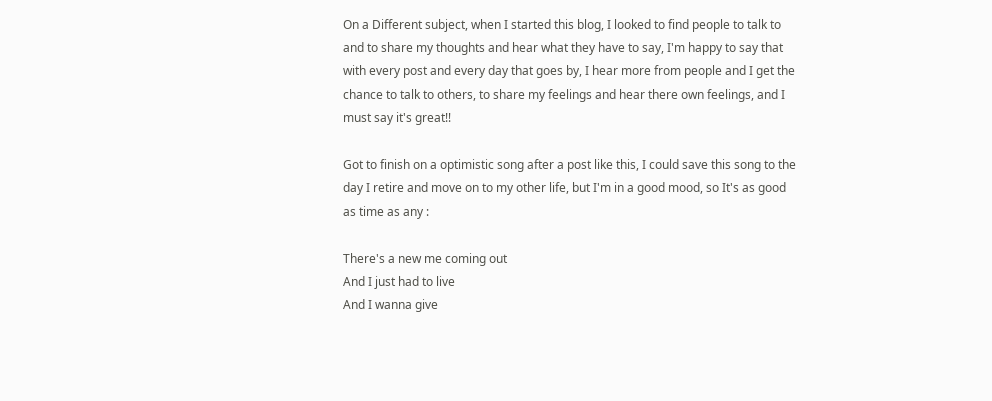On a Different subject, when I started this blog, I looked to find people to talk to and to share my thoughts and hear what they have to say, I'm happy to say that with every post and every day that goes by, I hear more from people and I get the chance to talk to others, to share my feelings and hear there own feelings, and I must say it's great!!

Got to finish on a optimistic song after a post like this, I could save this song to the day I retire and move on to my other life, but I'm in a good mood, so It's as good as time as any :

There's a new me coming out
And I just had to live
And I wanna give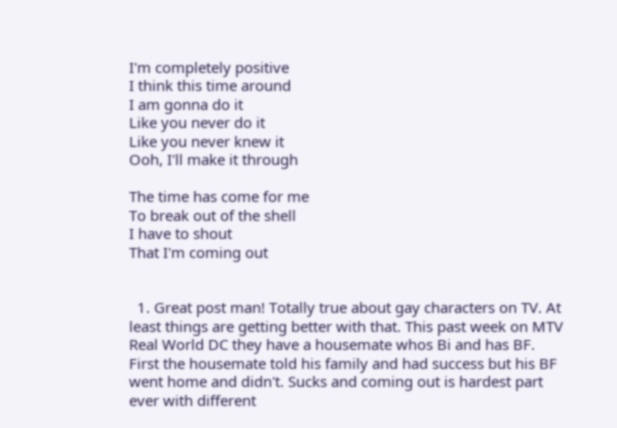I'm completely positive
I think this time around
I am gonna do it
Like you never do it
Like you never knew it
Ooh, I'll make it through

The time has come for me
To break out of the shell
I have to shout
That I'm coming out


  1. Great post man! Totally true about gay characters on TV. At least things are getting better with that. This past week on MTV Real World DC they have a housemate whos Bi and has BF. First the housemate told his family and had success but his BF went home and didn't. Sucks and coming out is hardest part ever with different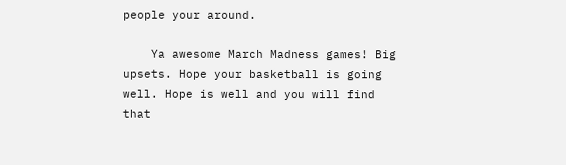people your around.

    Ya awesome March Madness games! Big upsets. Hope your basketball is going well. Hope is well and you will find that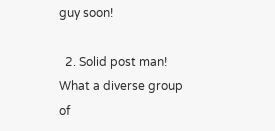guy soon!

  2. Solid post man! What a diverse group of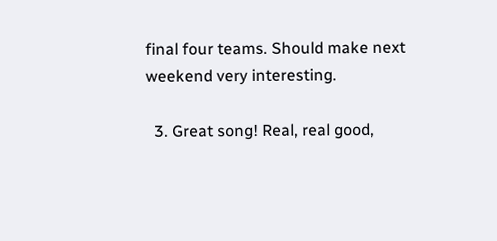final four teams. Should make next weekend very interesting.

  3. Great song! Real, real good,